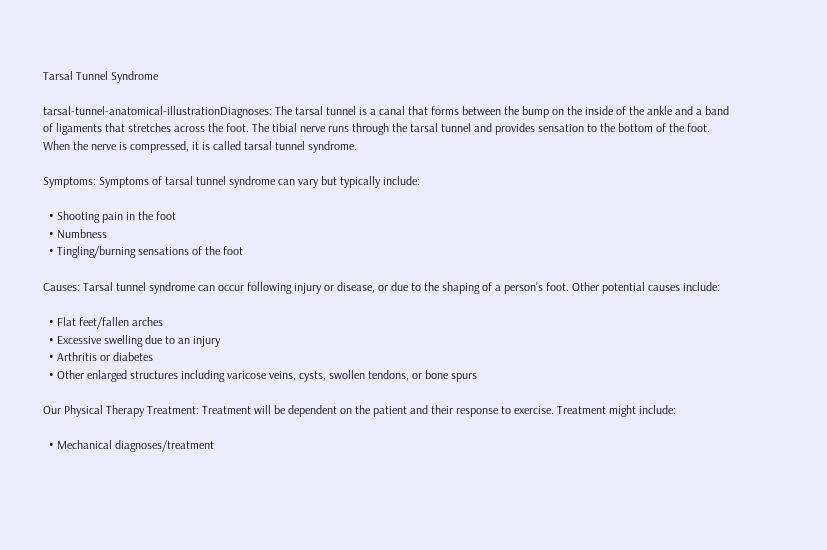Tarsal Tunnel Syndrome

tarsal-tunnel-anatomical-illustrationDiagnoses: The tarsal tunnel is a canal that forms between the bump on the inside of the ankle and a band of ligaments that stretches across the foot. The tibial nerve runs through the tarsal tunnel and provides sensation to the bottom of the foot. When the nerve is compressed, it is called tarsal tunnel syndrome.

Symptoms: Symptoms of tarsal tunnel syndrome can vary but typically include:

  • Shooting pain in the foot
  • Numbness
  • Tingling/burning sensations of the foot

Causes: Tarsal tunnel syndrome can occur following injury or disease, or due to the shaping of a person’s foot. Other potential causes include:

  • Flat feet/fallen arches
  • Excessive swelling due to an injury
  • Arthritis or diabetes
  • Other enlarged structures including varicose veins, cysts, swollen tendons, or bone spurs

Our Physical Therapy Treatment: Treatment will be dependent on the patient and their response to exercise. Treatment might include:

  • Mechanical diagnoses/treatment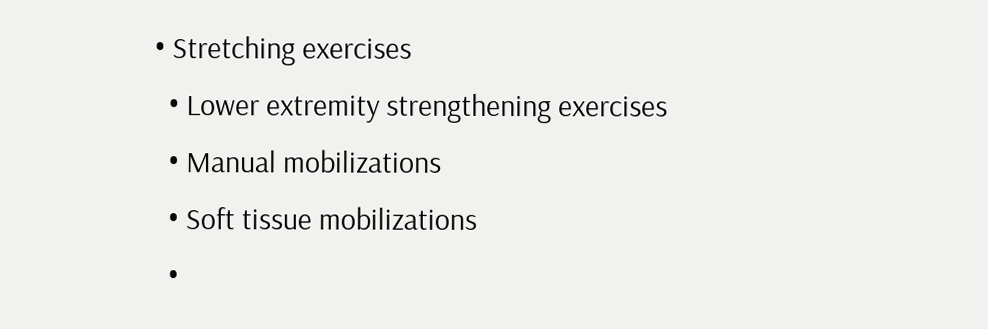• Stretching exercises
  • Lower extremity strengthening exercises
  • Manual mobilizations
  • Soft tissue mobilizations
  •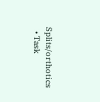Splits/orthotics
  • Task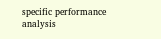specific performance analysis